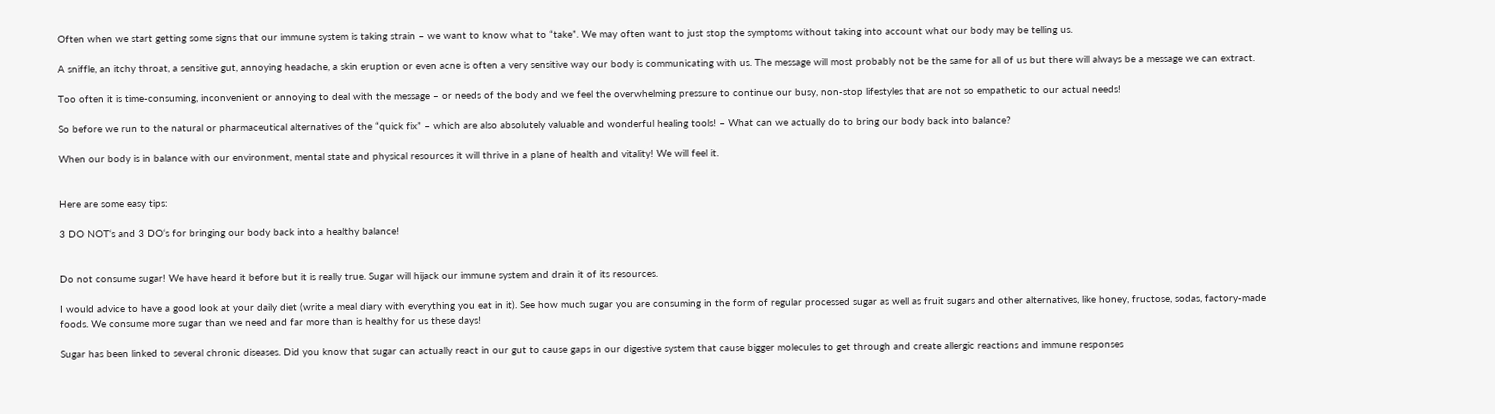Often when we start getting some signs that our immune system is taking strain – we want to know what to “take”. We may often want to just stop the symptoms without taking into account what our body may be telling us.

A sniffle, an itchy throat, a sensitive gut, annoying headache, a skin eruption or even acne is often a very sensitive way our body is communicating with us. The message will most probably not be the same for all of us but there will always be a message we can extract.

Too often it is time-consuming, inconvenient or annoying to deal with the message – or needs of the body and we feel the overwhelming pressure to continue our busy, non-stop lifestyles that are not so empathetic to our actual needs!

So before we run to the natural or pharmaceutical alternatives of the “quick fix” – which are also absolutely valuable and wonderful healing tools! – What can we actually do to bring our body back into balance?

When our body is in balance with our environment, mental state and physical resources it will thrive in a plane of health and vitality! We will feel it.


Here are some easy tips:

3 DO NOT‘s and 3 DO‘s for bringing our body back into a healthy balance!


Do not consume sugar! We have heard it before but it is really true. Sugar will hijack our immune system and drain it of its resources.

I would advice to have a good look at your daily diet (write a meal diary with everything you eat in it). See how much sugar you are consuming in the form of regular processed sugar as well as fruit sugars and other alternatives, like honey, fructose, sodas, factory-made foods. We consume more sugar than we need and far more than is healthy for us these days!

Sugar has been linked to several chronic diseases. Did you know that sugar can actually react in our gut to cause gaps in our digestive system that cause bigger molecules to get through and create allergic reactions and immune responses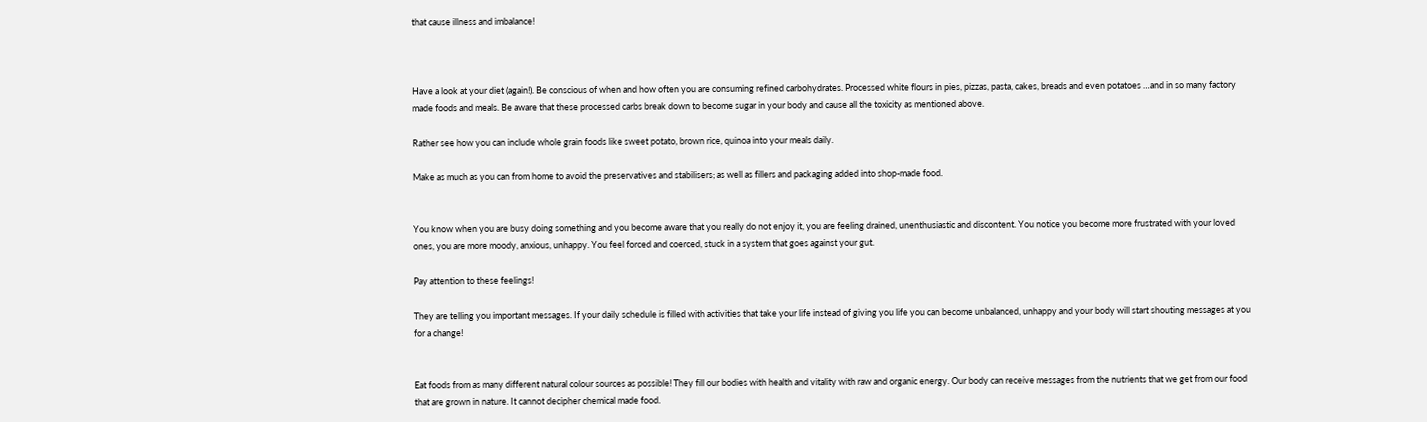that cause illness and imbalance!



Have a look at your diet (again!). Be conscious of when and how often you are consuming refined carbohydrates. Processed white flours in pies, pizzas, pasta, cakes, breads and even potatoes …and in so many factory made foods and meals. Be aware that these processed carbs break down to become sugar in your body and cause all the toxicity as mentioned above.

Rather see how you can include whole grain foods like sweet potato, brown rice, quinoa into your meals daily.

Make as much as you can from home to avoid the preservatives and stabilisers; as well as fillers and packaging added into shop-made food.


You know when you are busy doing something and you become aware that you really do not enjoy it, you are feeling drained, unenthusiastic and discontent. You notice you become more frustrated with your loved ones, you are more moody, anxious, unhappy. You feel forced and coerced, stuck in a system that goes against your gut.

Pay attention to these feelings!

They are telling you important messages. If your daily schedule is filled with activities that take your life instead of giving you life you can become unbalanced, unhappy and your body will start shouting messages at you for a change!


Eat foods from as many different natural colour sources as possible! They fill our bodies with health and vitality with raw and organic energy. Our body can receive messages from the nutrients that we get from our food that are grown in nature. It cannot decipher chemical made food.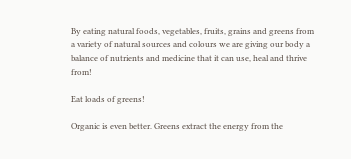By eating natural foods, vegetables, fruits, grains and greens from a variety of natural sources and colours we are giving our body a balance of nutrients and medicine that it can use, heal and thrive from!

Eat loads of greens!

Organic is even better. Greens extract the energy from the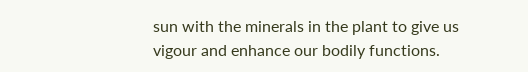sun with the minerals in the plant to give us vigour and enhance our bodily functions.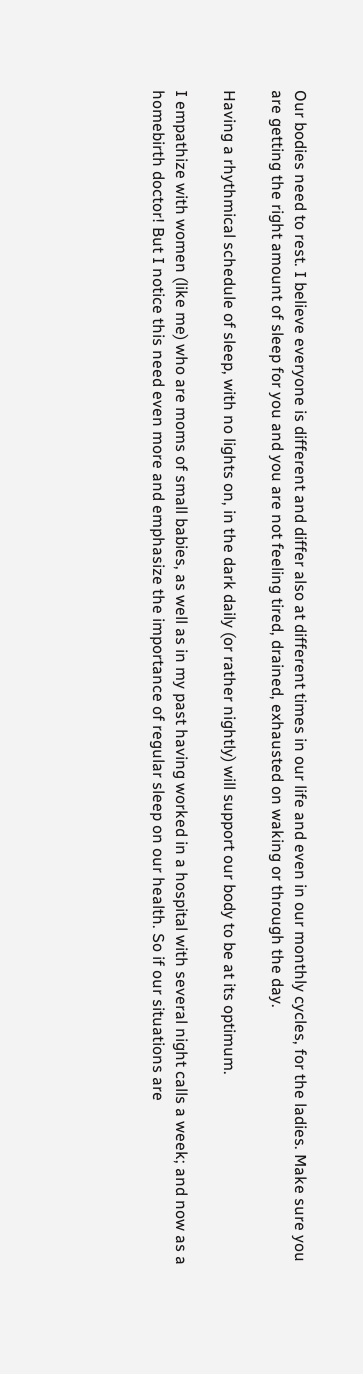Our bodies need to rest. I believe everyone is different and differ also at different times in our life and even in our monthly cycles, for the ladies. Make sure you are getting the right amount of sleep for you and you are not feeling tired, drained, exhausted on waking or through the day.

Having a rhythmical schedule of sleep, with no lights on, in the dark daily (or rather nightly) will support our body to be at its optimum.

I empathize with women (like me) who are moms of small babies, as well as in my past having worked in a hospital with several night calls a week; and now as a homebirth doctor! But I notice this need even more and emphasize the importance of regular sleep on our health. So if our situations are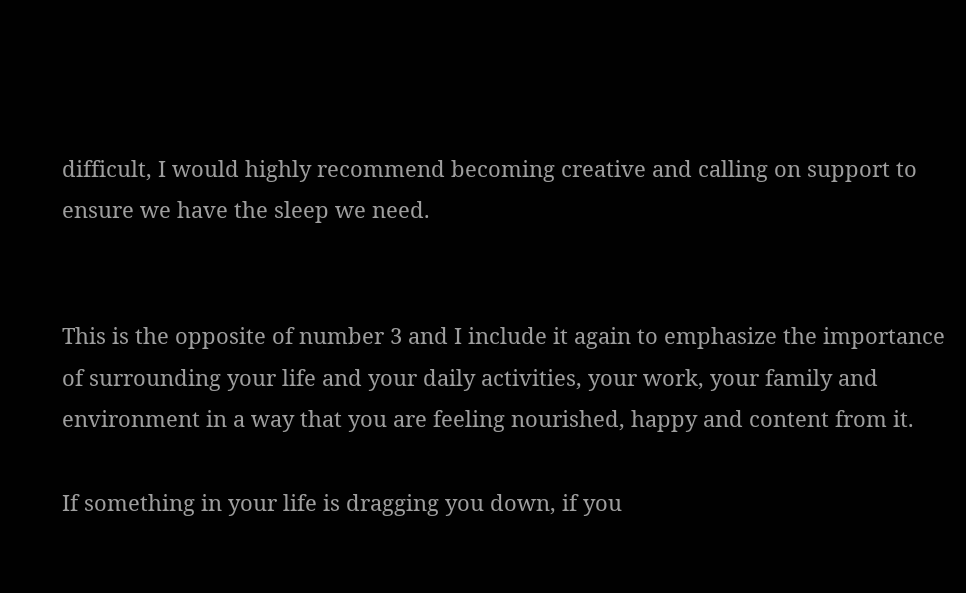difficult, I would highly recommend becoming creative and calling on support to ensure we have the sleep we need.


This is the opposite of number 3 and I include it again to emphasize the importance of surrounding your life and your daily activities, your work, your family and environment in a way that you are feeling nourished, happy and content from it.

If something in your life is dragging you down, if you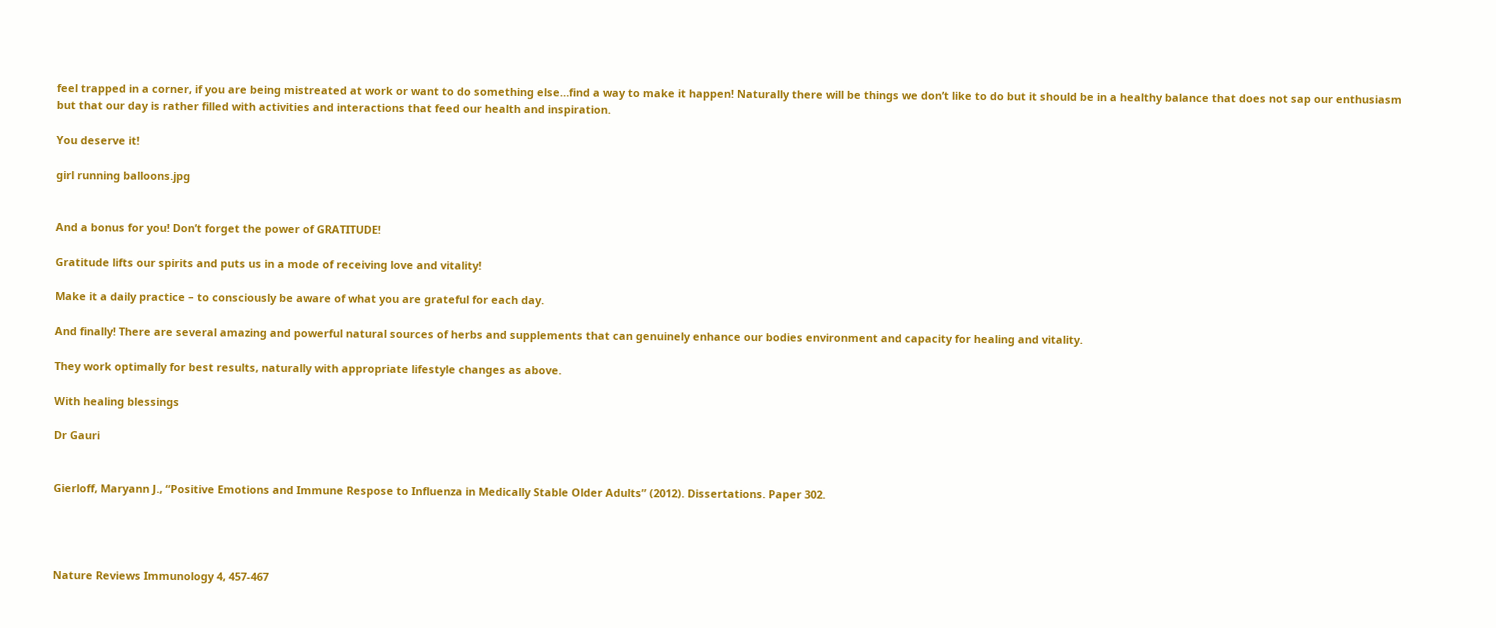feel trapped in a corner, if you are being mistreated at work or want to do something else…find a way to make it happen! Naturally there will be things we don’t like to do but it should be in a healthy balance that does not sap our enthusiasm but that our day is rather filled with activities and interactions that feed our health and inspiration.

You deserve it!

girl running balloons.jpg


And a bonus for you! Don’t forget the power of GRATITUDE!

Gratitude lifts our spirits and puts us in a mode of receiving love and vitality!

Make it a daily practice – to consciously be aware of what you are grateful for each day.

And finally! There are several amazing and powerful natural sources of herbs and supplements that can genuinely enhance our bodies environment and capacity for healing and vitality.

They work optimally for best results, naturally with appropriate lifestyle changes as above.

With healing blessings

Dr Gauri


Gierloff, Maryann J., “Positive Emotions and Immune Respose to Influenza in Medically Stable Older Adults” (2012). Dissertations. Paper 302.




Nature Reviews Immunology 4, 457-467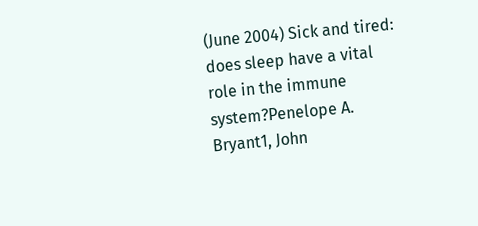(June 2004) Sick and tired: does sleep have a vital role in the immune system?Penelope A. Bryant1, John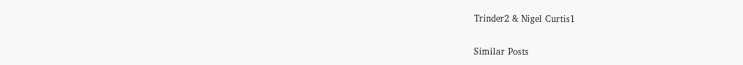Trinder2 & Nigel Curtis1


Similar Posts